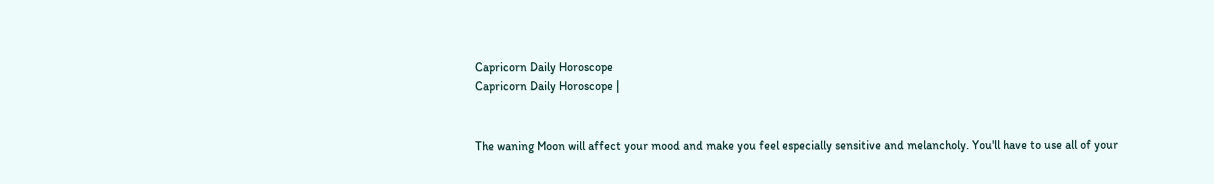Capricorn Daily Horoscope
Capricorn Daily Horoscope |


The waning Moon will affect your mood and make you feel especially sensitive and melancholy. You'll have to use all of your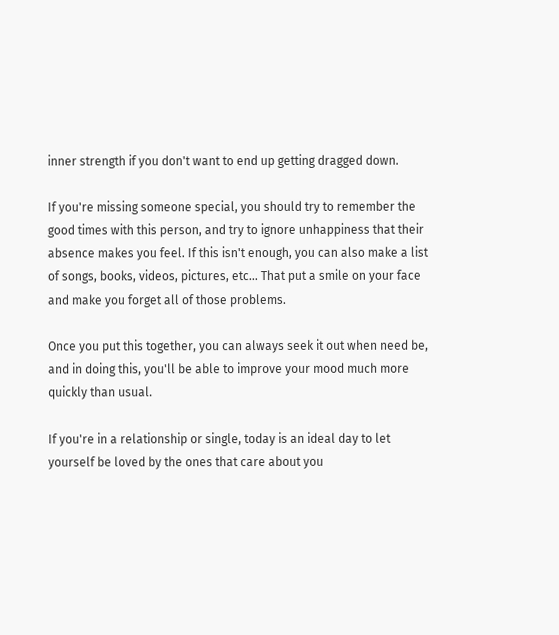inner strength if you don't want to end up getting dragged down.

If you're missing someone special, you should try to remember the good times with this person, and try to ignore unhappiness that their absence makes you feel. If this isn't enough, you can also make a list of songs, books, videos, pictures, etc... That put a smile on your face and make you forget all of those problems.

Once you put this together, you can always seek it out when need be, and in doing this, you'll be able to improve your mood much more quickly than usual.

If you're in a relationship or single, today is an ideal day to let yourself be loved by the ones that care about you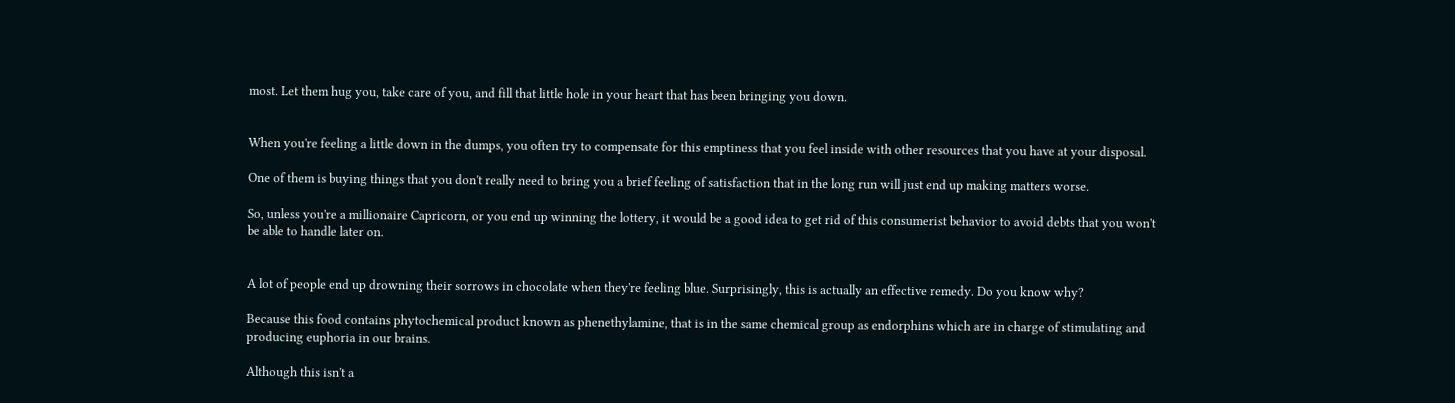most. Let them hug you, take care of you, and fill that little hole in your heart that has been bringing you down.


When you're feeling a little down in the dumps, you often try to compensate for this emptiness that you feel inside with other resources that you have at your disposal.

One of them is buying things that you don't really need to bring you a brief feeling of satisfaction that in the long run will just end up making matters worse.

So, unless you're a millionaire Capricorn, or you end up winning the lottery, it would be a good idea to get rid of this consumerist behavior to avoid debts that you won't be able to handle later on.


A lot of people end up drowning their sorrows in chocolate when they're feeling blue. Surprisingly, this is actually an effective remedy. Do you know why?

Because this food contains phytochemical product known as phenethylamine, that is in the same chemical group as endorphins which are in charge of stimulating and producing euphoria in our brains.

Although this isn't a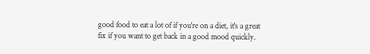good food to eat a lot of if you're on a diet, it's a great fix if you want to get back in a good mood quickly.